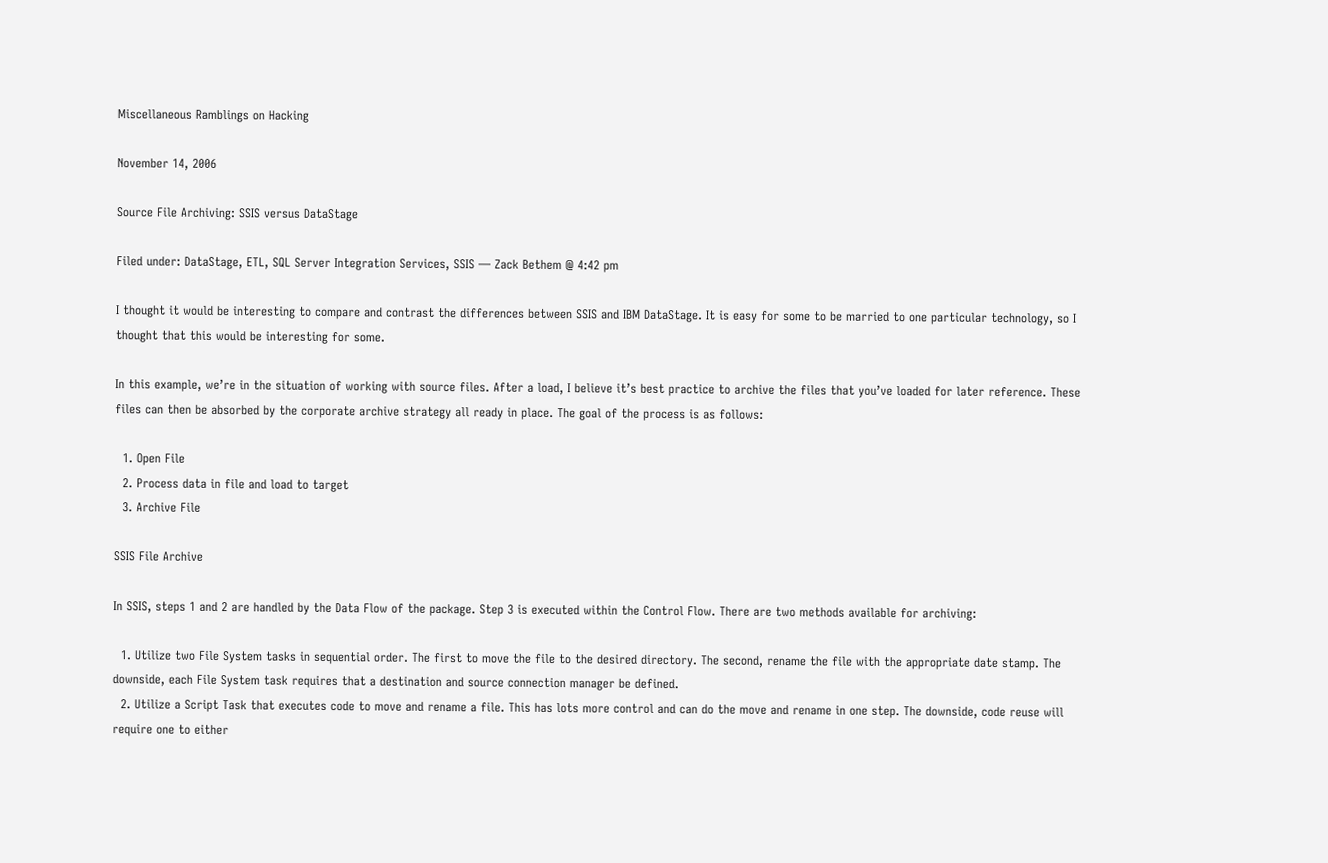Miscellaneous Ramblings on Hacking

November 14, 2006

Source File Archiving: SSIS versus DataStage

Filed under: DataStage, ETL, SQL Server Integration Services, SSIS — Zack Bethem @ 4:42 pm

I thought it would be interesting to compare and contrast the differences between SSIS and IBM DataStage. It is easy for some to be married to one particular technology, so I thought that this would be interesting for some.

In this example, we’re in the situation of working with source files. After a load, I believe it’s best practice to archive the files that you’ve loaded for later reference. These files can then be absorbed by the corporate archive strategy all ready in place. The goal of the process is as follows:

  1. Open File
  2. Process data in file and load to target
  3. Archive File

SSIS File Archive

In SSIS, steps 1 and 2 are handled by the Data Flow of the package. Step 3 is executed within the Control Flow. There are two methods available for archiving:

  1. Utilize two File System tasks in sequential order. The first to move the file to the desired directory. The second, rename the file with the appropriate date stamp. The downside, each File System task requires that a destination and source connection manager be defined.
  2. Utilize a Script Task that executes code to move and rename a file. This has lots more control and can do the move and rename in one step. The downside, code reuse will require one to either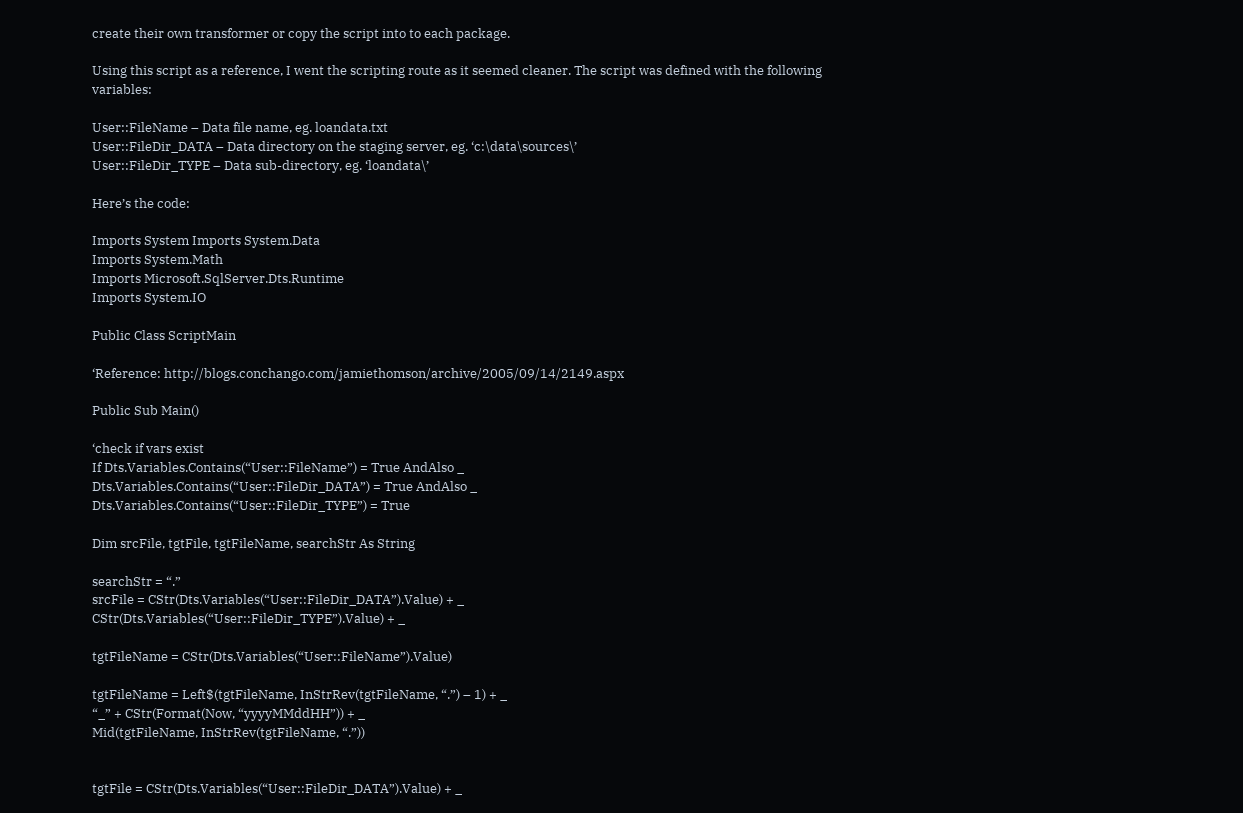create their own transformer or copy the script into to each package.

Using this script as a reference, I went the scripting route as it seemed cleaner. The script was defined with the following variables:

User::FileName – Data file name, eg. loandata.txt
User::FileDir_DATA – Data directory on the staging server, eg. ‘c:\data\sources\’
User::FileDir_TYPE – Data sub-directory, eg. ‘loandata\’

Here’s the code:

Imports System Imports System.Data
Imports System.Math
Imports Microsoft.SqlServer.Dts.Runtime
Imports System.IO

Public Class ScriptMain

‘Reference: http://blogs.conchango.com/jamiethomson/archive/2005/09/14/2149.aspx

Public Sub Main()

‘check if vars exist
If Dts.Variables.Contains(“User::FileName”) = True AndAlso _
Dts.Variables.Contains(“User::FileDir_DATA”) = True AndAlso _
Dts.Variables.Contains(“User::FileDir_TYPE”) = True

Dim srcFile, tgtFile, tgtFileName, searchStr As String

searchStr = “.”
srcFile = CStr(Dts.Variables(“User::FileDir_DATA”).Value) + _
CStr(Dts.Variables(“User::FileDir_TYPE”).Value) + _

tgtFileName = CStr(Dts.Variables(“User::FileName”).Value)

tgtFileName = Left$(tgtFileName, InStrRev(tgtFileName, “.”) – 1) + _
“_” + CStr(Format(Now, “yyyyMMddHH”)) + _
Mid(tgtFileName, InStrRev(tgtFileName, “.”))


tgtFile = CStr(Dts.Variables(“User::FileDir_DATA”).Value) + _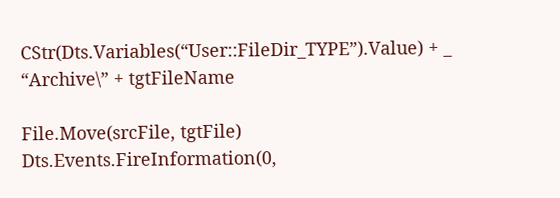CStr(Dts.Variables(“User::FileDir_TYPE”).Value) + _
“Archive\” + tgtFileName

File.Move(srcFile, tgtFile)
Dts.Events.FireInformation(0,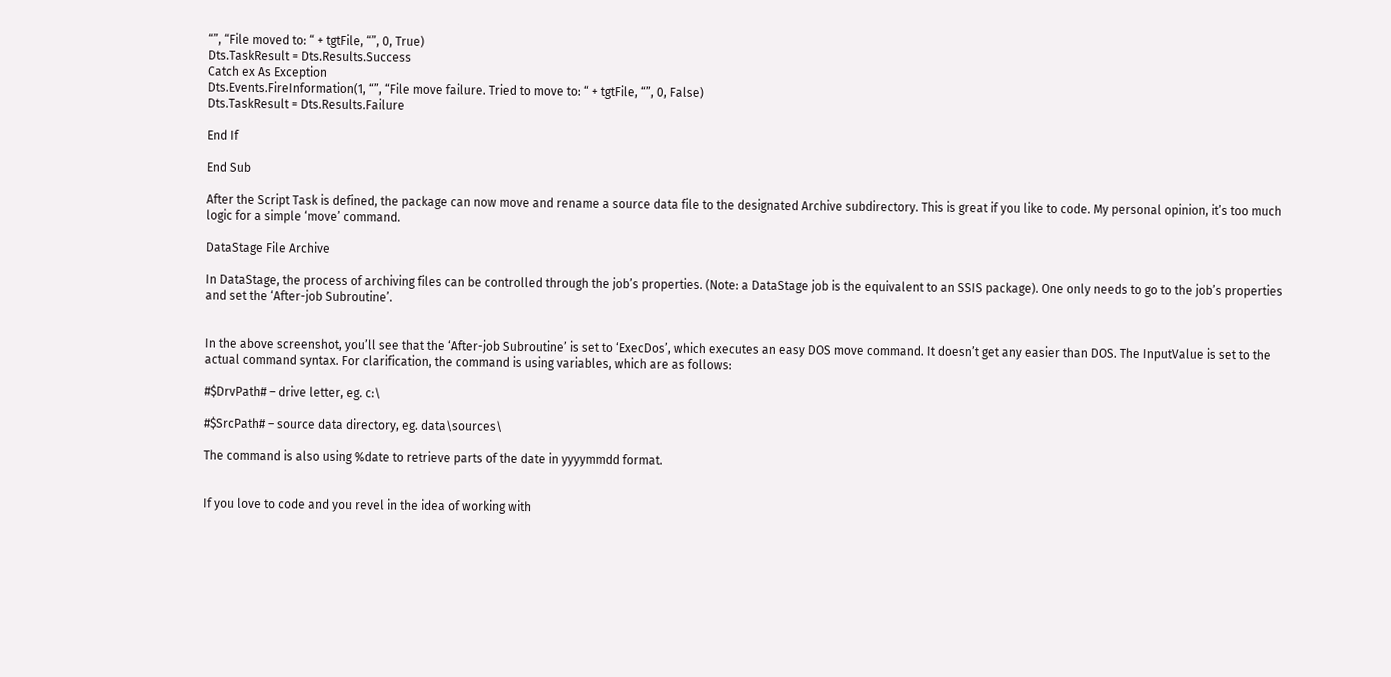“”, “File moved to: “ + tgtFile, “”, 0, True)
Dts.TaskResult = Dts.Results.Success
Catch ex As Exception
Dts.Events.FireInformation(1, “”, “File move failure. Tried to move to: “ + tgtFile, “”, 0, False)
Dts.TaskResult = Dts.Results.Failure

End If

End Sub

After the Script Task is defined, the package can now move and rename a source data file to the designated Archive subdirectory. This is great if you like to code. My personal opinion, it’s too much logic for a simple ‘move’ command.

DataStage File Archive

In DataStage, the process of archiving files can be controlled through the job’s properties. (Note: a DataStage job is the equivalent to an SSIS package). One only needs to go to the job’s properties and set the ‘After-job Subroutine’.


In the above screenshot, you’ll see that the ‘After-job Subroutine’ is set to ‘ExecDos’, which executes an easy DOS move command. It doesn’t get any easier than DOS. The InputValue is set to the actual command syntax. For clarification, the command is using variables, which are as follows:

#$DrvPath# – drive letter, eg. c:\

#$SrcPath# – source data directory, eg. data\sources\

The command is also using %date to retrieve parts of the date in yyyymmdd format.


If you love to code and you revel in the idea of working with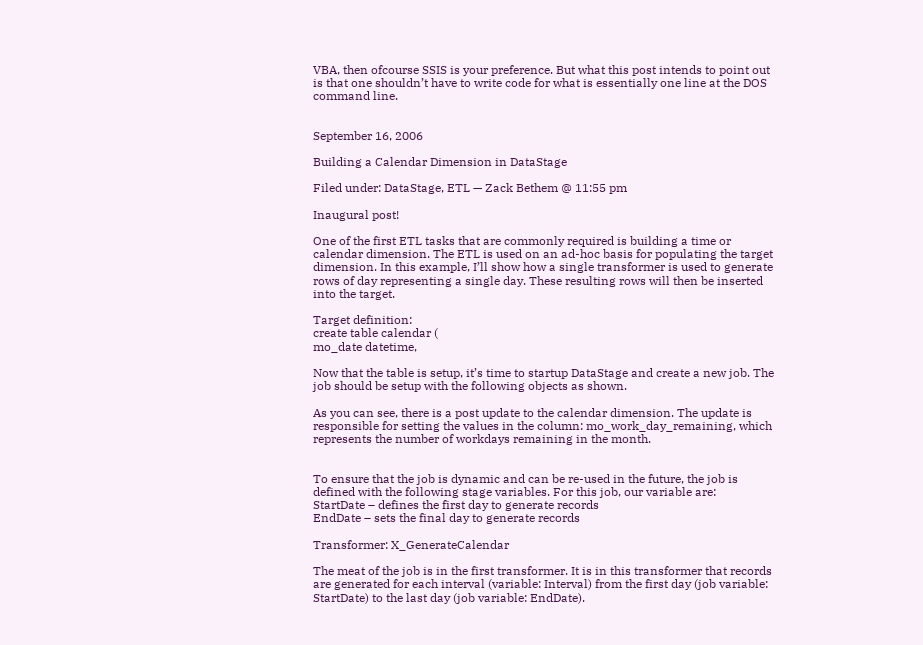VBA, then ofcourse SSIS is your preference. But what this post intends to point out is that one shouldn’t have to write code for what is essentially one line at the DOS command line.


September 16, 2006

Building a Calendar Dimension in DataStage

Filed under: DataStage, ETL — Zack Bethem @ 11:55 pm

Inaugural post!

One of the first ETL tasks that are commonly required is building a time or calendar dimension. The ETL is used on an ad-hoc basis for populating the target dimension. In this example, I’ll show how a single transformer is used to generate rows of day representing a single day. These resulting rows will then be inserted into the target.

Target definition:
create table calendar (
mo_date datetime,

Now that the table is setup, it’s time to startup DataStage and create a new job. The job should be setup with the following objects as shown.

As you can see, there is a post update to the calendar dimension. The update is responsible for setting the values in the column: mo_work_day_remaining, which represents the number of workdays remaining in the month.


To ensure that the job is dynamic and can be re-used in the future, the job is defined with the following stage variables. For this job, our variable are:
StartDate – defines the first day to generate records
EndDate – sets the final day to generate records

Transformer: X_GenerateCalendar

The meat of the job is in the first transformer. It is in this transformer that records are generated for each interval (variable: Interval) from the first day (job variable: StartDate) to the last day (job variable: EndDate).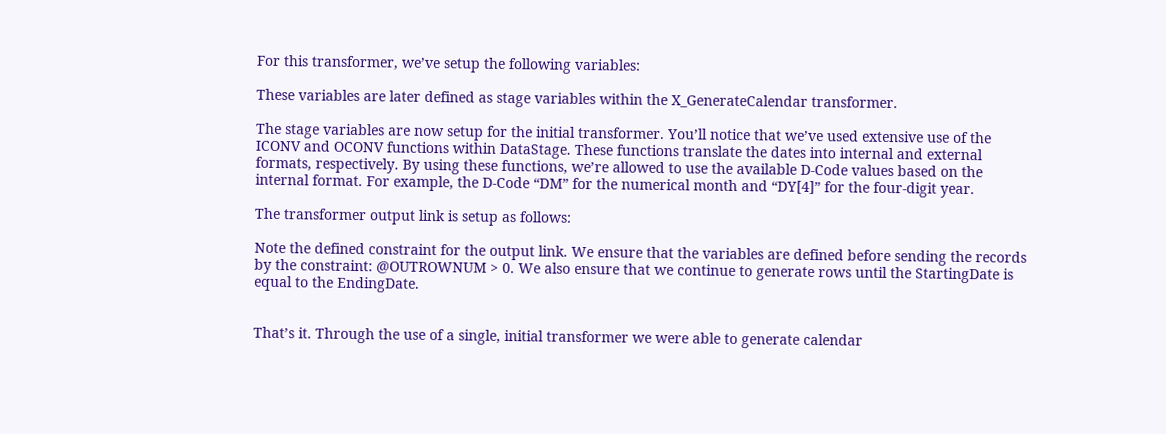For this transformer, we’ve setup the following variables:

These variables are later defined as stage variables within the X_GenerateCalendar transformer.

The stage variables are now setup for the initial transformer. You’ll notice that we’ve used extensive use of the ICONV and OCONV functions within DataStage. These functions translate the dates into internal and external formats, respectively. By using these functions, we’re allowed to use the available D-Code values based on the internal format. For example, the D-Code “DM” for the numerical month and “DY[4]” for the four-digit year.

The transformer output link is setup as follows:

Note the defined constraint for the output link. We ensure that the variables are defined before sending the records by the constraint: @OUTROWNUM > 0. We also ensure that we continue to generate rows until the StartingDate is equal to the EndingDate.


That’s it. Through the use of a single, initial transformer we were able to generate calendar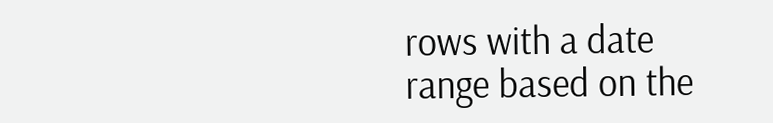rows with a date range based on the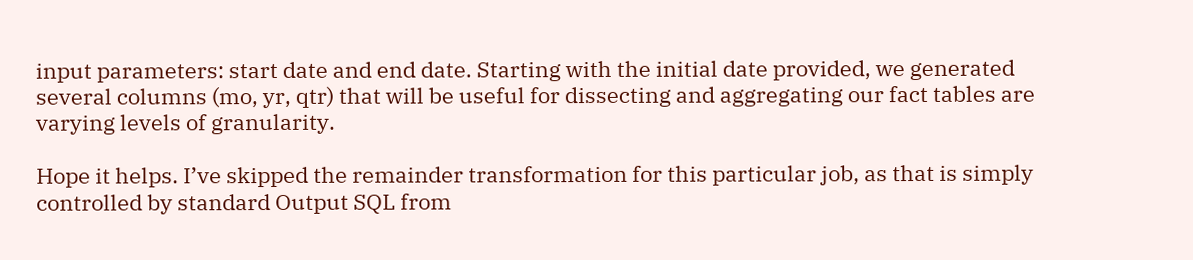input parameters: start date and end date. Starting with the initial date provided, we generated several columns (mo, yr, qtr) that will be useful for dissecting and aggregating our fact tables are varying levels of granularity.

Hope it helps. I’ve skipped the remainder transformation for this particular job, as that is simply controlled by standard Output SQL from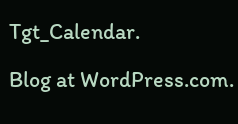Tgt_Calendar.

Blog at WordPress.com.